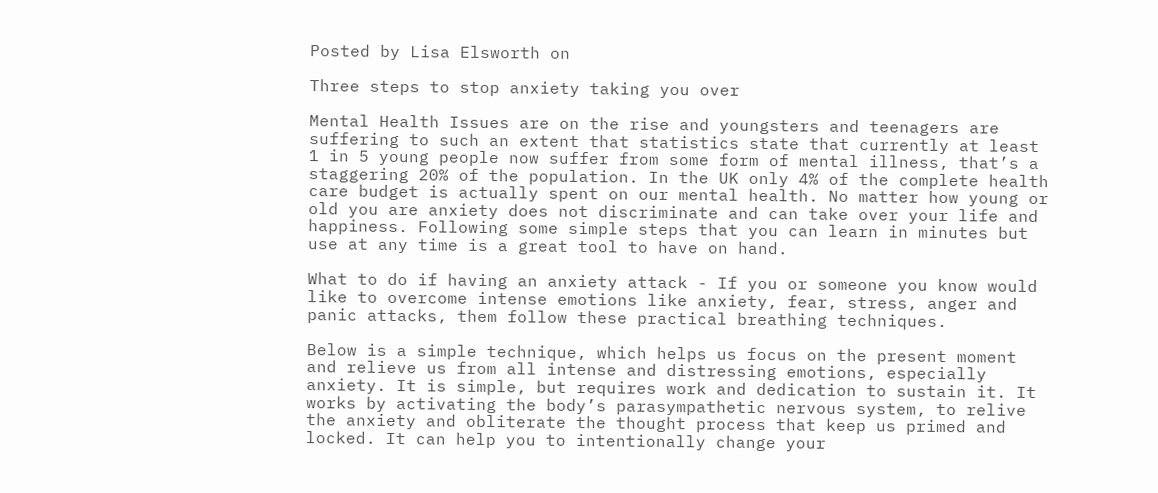Posted by Lisa Elsworth on

Three steps to stop anxiety taking you over

Mental Health Issues are on the rise and youngsters and teenagers are suffering to such an extent that statistics state that currently at least 1 in 5 young people now suffer from some form of mental illness, that’s a staggering 20% of the population. In the UK only 4% of the complete health care budget is actually spent on our mental health. No matter how young or old you are anxiety does not discriminate and can take over your life and happiness. Following some simple steps that you can learn in minutes but use at any time is a great tool to have on hand.

What to do if having an anxiety attack - If you or someone you know would like to overcome intense emotions like anxiety, fear, stress, anger and panic attacks, them follow these practical breathing techniques.

Below is a simple technique, which helps us focus on the present moment and relieve us from all intense and distressing emotions, especially anxiety. It is simple, but requires work and dedication to sustain it. It works by activating the body’s parasympathetic nervous system, to relive the anxiety and obliterate the thought process that keep us primed and locked. It can help you to intentionally change your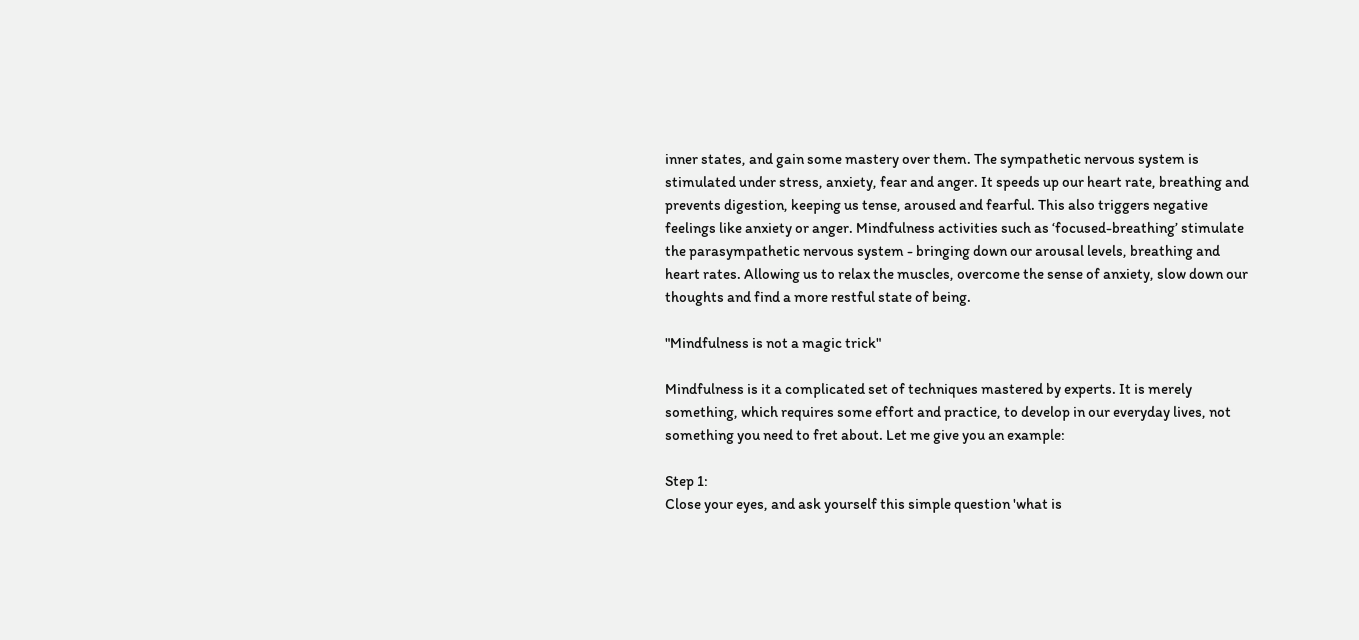inner states, and gain some mastery over them. The sympathetic nervous system is stimulated under stress, anxiety, fear and anger. It speeds up our heart rate, breathing and prevents digestion, keeping us tense, aroused and fearful. This also triggers negative feelings like anxiety or anger. Mindfulness activities such as ‘focused-breathing’ stimulate the parasympathetic nervous system - bringing down our arousal levels, breathing and heart rates. Allowing us to relax the muscles, overcome the sense of anxiety, slow down our thoughts and find a more restful state of being.

"Mindfulness is not a magic trick"

Mindfulness is it a complicated set of techniques mastered by experts. It is merely something, which requires some effort and practice, to develop in our everyday lives, not something you need to fret about. Let me give you an example:

Step 1:
Close your eyes, and ask yourself this simple question 'what is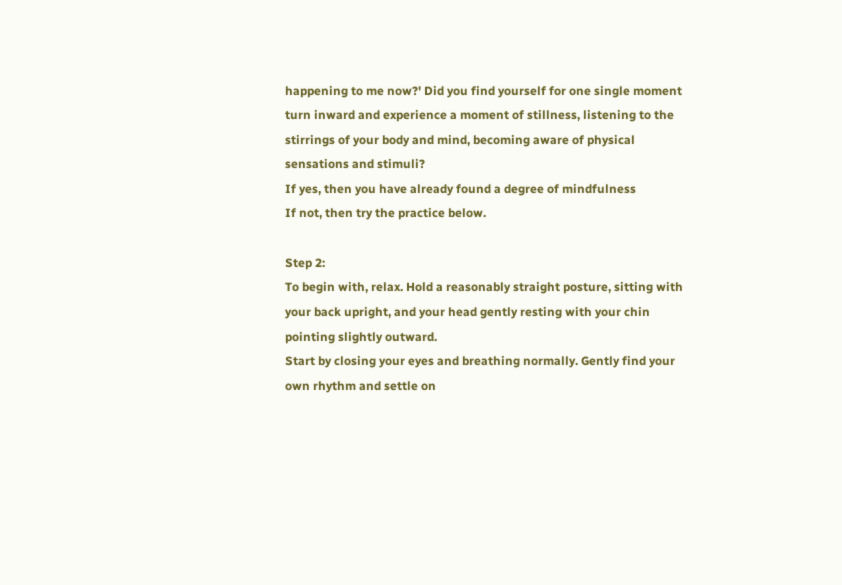happening to me now?' Did you find yourself for one single moment turn inward and experience a moment of stillness, listening to the stirrings of your body and mind, becoming aware of physical sensations and stimuli?
If yes, then you have already found a degree of mindfulness
If not, then try the practice below.

Step 2:
To begin with, relax. Hold a reasonably straight posture, sitting with your back upright, and your head gently resting with your chin pointing slightly outward.
Start by closing your eyes and breathing normally. Gently find your own rhythm and settle on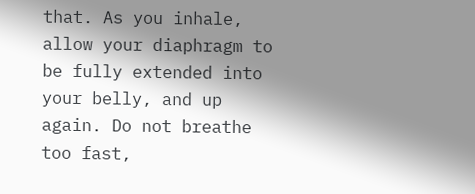that. As you inhale, allow your diaphragm to be fully extended into your belly, and up again. Do not breathe too fast,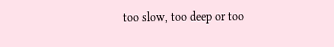too slow, too deep or too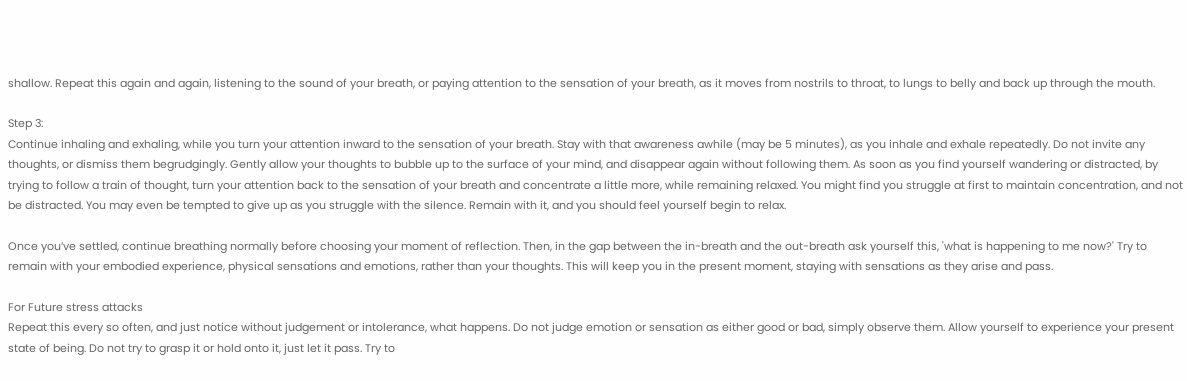shallow. Repeat this again and again, listening to the sound of your breath, or paying attention to the sensation of your breath, as it moves from nostrils to throat, to lungs to belly and back up through the mouth.

Step 3:
Continue inhaling and exhaling, while you turn your attention inward to the sensation of your breath. Stay with that awareness awhile (may be 5 minutes), as you inhale and exhale repeatedly. Do not invite any thoughts, or dismiss them begrudgingly. Gently allow your thoughts to bubble up to the surface of your mind, and disappear again without following them. As soon as you find yourself wandering or distracted, by trying to follow a train of thought, turn your attention back to the sensation of your breath and concentrate a little more, while remaining relaxed. You might find you struggle at first to maintain concentration, and not be distracted. You may even be tempted to give up as you struggle with the silence. Remain with it, and you should feel yourself begin to relax.

Once you’ve settled, continue breathing normally before choosing your moment of reflection. Then, in the gap between the in-breath and the out-breath ask yourself this, 'what is happening to me now?' Try to remain with your embodied experience, physical sensations and emotions, rather than your thoughts. This will keep you in the present moment, staying with sensations as they arise and pass.

For Future stress attacks
Repeat this every so often, and just notice without judgement or intolerance, what happens. Do not judge emotion or sensation as either good or bad, simply observe them. Allow yourself to experience your present state of being. Do not try to grasp it or hold onto it, just let it pass. Try to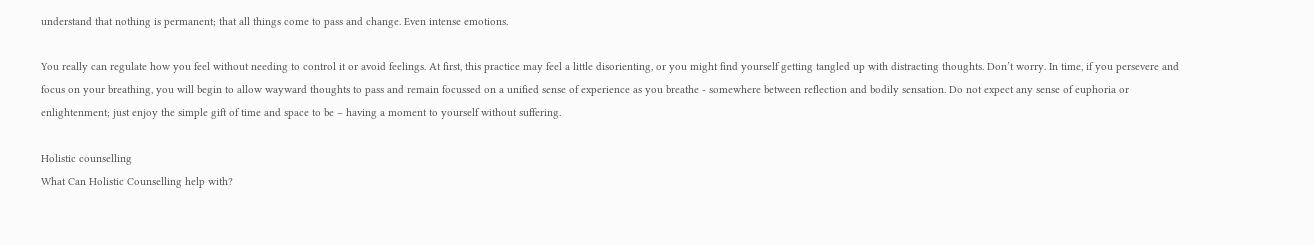understand that nothing is permanent; that all things come to pass and change. Even intense emotions.

You really can regulate how you feel without needing to control it or avoid feelings. At first, this practice may feel a little disorienting, or you might find yourself getting tangled up with distracting thoughts. Don’t worry. In time, if you persevere and focus on your breathing, you will begin to allow wayward thoughts to pass and remain focussed on a unified sense of experience as you breathe - somewhere between reflection and bodily sensation. Do not expect any sense of euphoria or enlightenment; just enjoy the simple gift of time and space to be – having a moment to yourself without suffering.

Holistic counselling
What Can Holistic Counselling help with?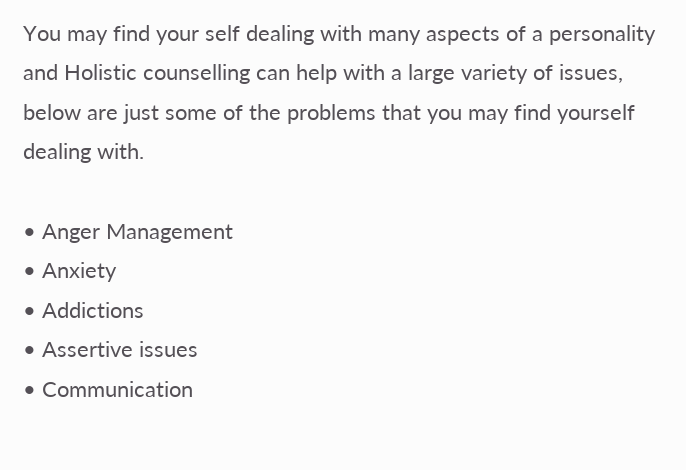You may find your self dealing with many aspects of a personality and Holistic counselling can help with a large variety of issues, below are just some of the problems that you may find yourself dealing with.

• Anger Management
• Anxiety
• Addictions
• Assertive issues
• Communication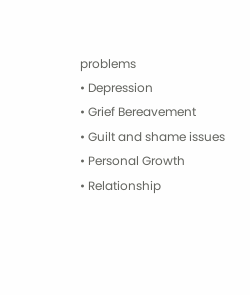problems
• Depression
• Grief Bereavement
• Guilt and shame issues
• Personal Growth
• Relationship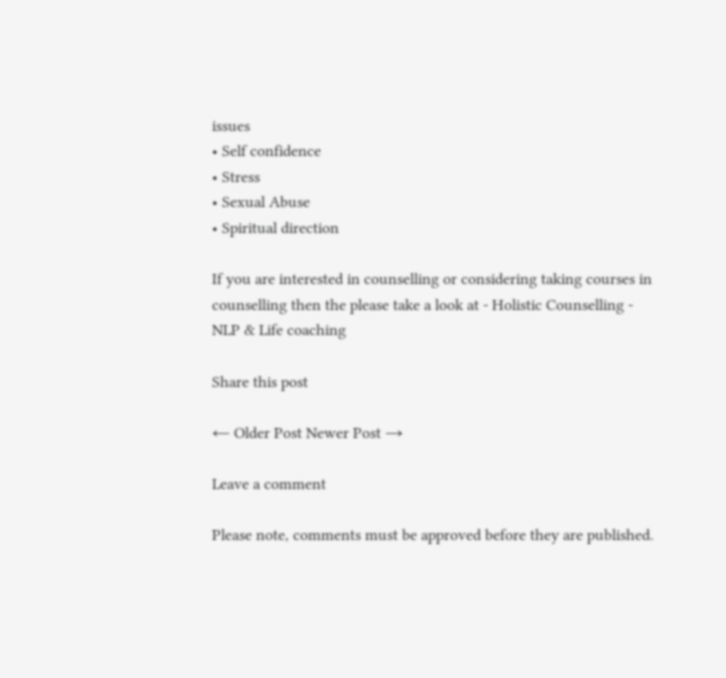issues
• Self confidence
• Stress
• Sexual Abuse
• Spiritual direction

If you are interested in counselling or considering taking courses in counselling then the please take a look at - Holistic Counselling - NLP & Life coaching

Share this post

← Older Post Newer Post →

Leave a comment

Please note, comments must be approved before they are published.